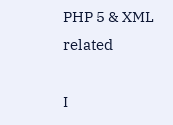PHP 5 & XML related

I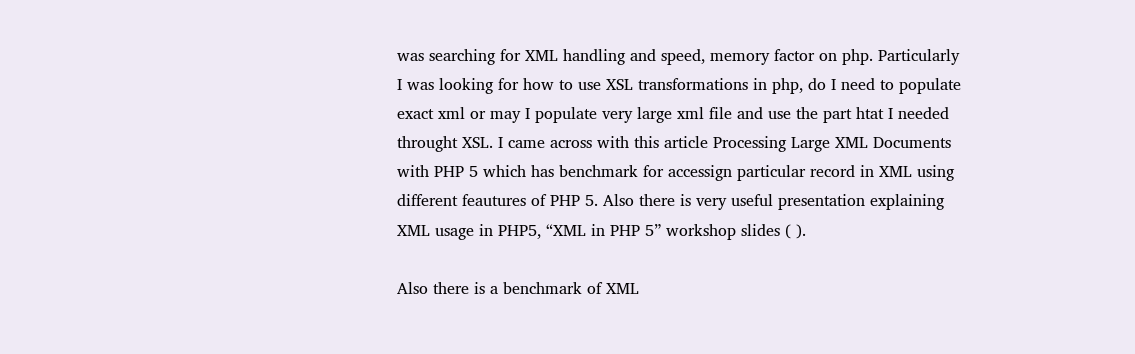was searching for XML handling and speed, memory factor on php. Particularly I was looking for how to use XSL transformations in php, do I need to populate exact xml or may I populate very large xml file and use the part htat I needed throught XSL. I came across with this article Processing Large XML Documents with PHP 5 which has benchmark for accessign particular record in XML using different feautures of PHP 5. Also there is very useful presentation explaining XML usage in PHP5, “XML in PHP 5” workshop slides ( ).

Also there is a benchmark of XML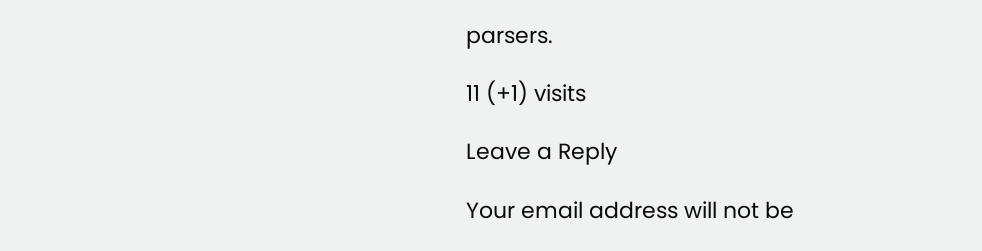parsers.

11 (+1) visits

Leave a Reply

Your email address will not be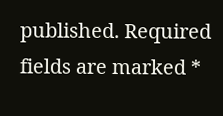published. Required fields are marked *